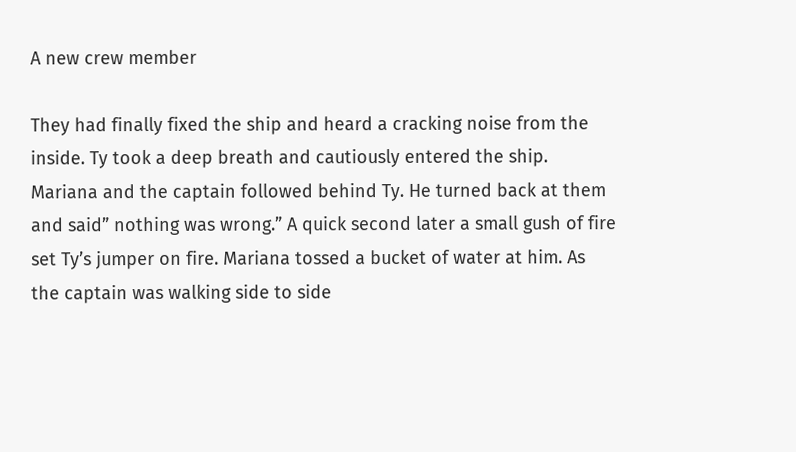A new crew member

They had finally fixed the ship and heard a cracking noise from the inside. Ty took a deep breath and cautiously entered the ship. Mariana and the captain followed behind Ty. He turned back at them and said” nothing was wrong.” A quick second later a small gush of fire set Ty’s jumper on fire. Mariana tossed a bucket of water at him. As the captain was walking side to side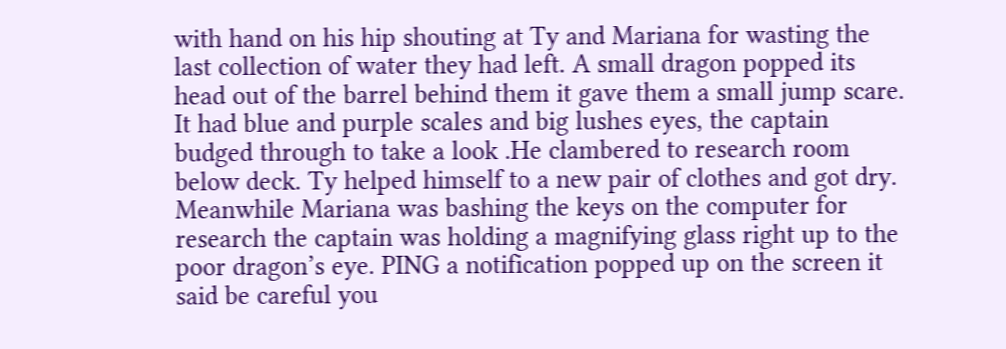with hand on his hip shouting at Ty and Mariana for wasting the last collection of water they had left. A small dragon popped its head out of the barrel behind them it gave them a small jump scare. It had blue and purple scales and big lushes eyes, the captain budged through to take a look .He clambered to research room below deck. Ty helped himself to a new pair of clothes and got dry. Meanwhile Mariana was bashing the keys on the computer for research the captain was holding a magnifying glass right up to the poor dragon’s eye. PING a notification popped up on the screen it said be careful you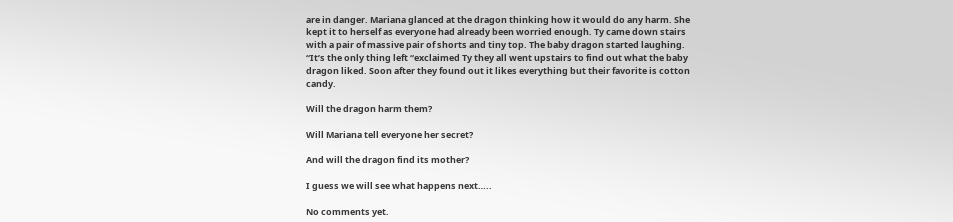are in danger. Mariana glanced at the dragon thinking how it would do any harm. She kept it to herself as everyone had already been worried enough. Ty came down stairs with a pair of massive pair of shorts and tiny top. The baby dragon started laughing. “It’s the only thing left “exclaimed Ty they all went upstairs to find out what the baby dragon liked. Soon after they found out it likes everything but their favorite is cotton candy.

Will the dragon harm them?

Will Mariana tell everyone her secret?

And will the dragon find its mother?

I guess we will see what happens next…..

No comments yet.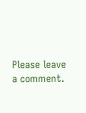Please leave a comment.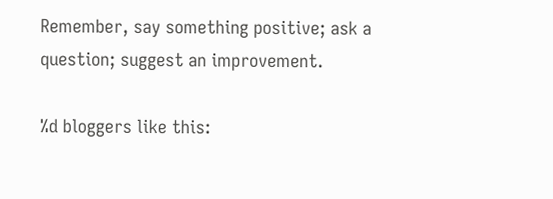Remember, say something positive; ask a question; suggest an improvement.

%d bloggers like this: